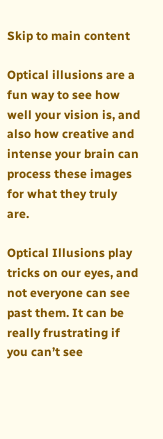Skip to main content

Optical illusions are a fun way to see how well your vision is, and also how creative and intense your brain can process these images for what they truly are.

Optical Illusions play tricks on our eyes, and not everyone can see past them. It can be really frustrating if you can’t see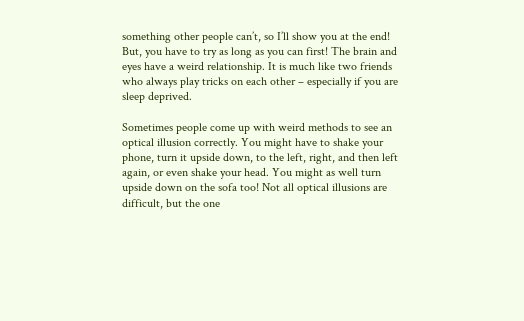something other people can’t, so I’ll show you at the end! But, you have to try as long as you can first! The brain and eyes have a weird relationship. It is much like two friends who always play tricks on each other – especially if you are sleep deprived.

Sometimes people come up with weird methods to see an optical illusion correctly. You might have to shake your phone, turn it upside down, to the left, right, and then left again, or even shake your head. You might as well turn upside down on the sofa too! Not all optical illusions are difficult, but the one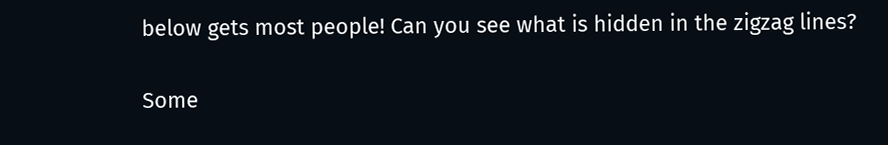below gets most people! Can you see what is hidden in the zigzag lines?

Some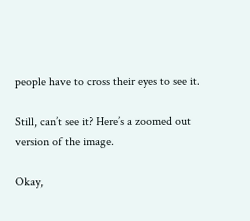people have to cross their eyes to see it.

Still, can’t see it? Here’s a zoomed out version of the image.

Okay,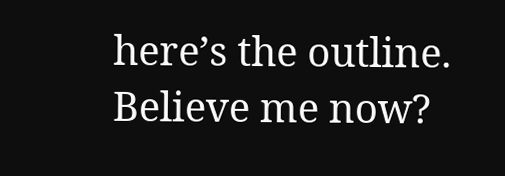here’s the outline. Believe me now?